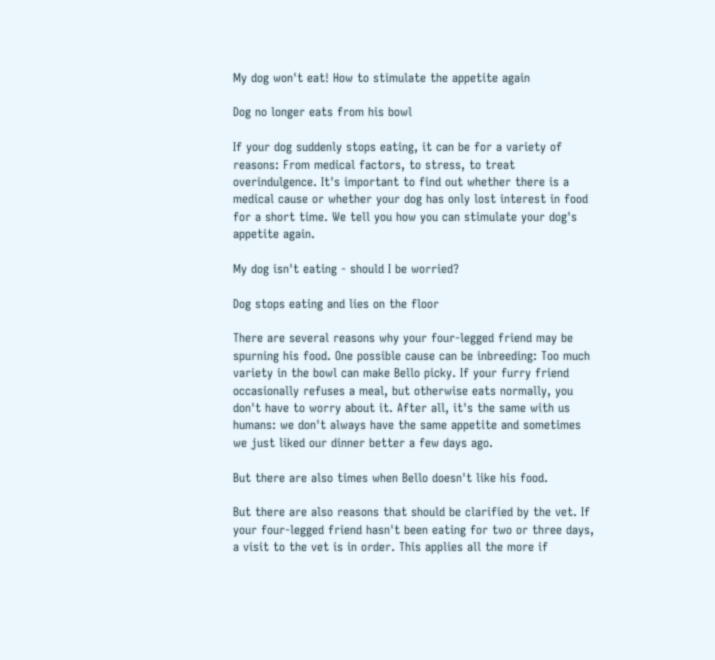My dog won't eat! How to stimulate the appetite again

Dog no longer eats from his bowl

If your dog suddenly stops eating, it can be for a variety of reasons: From medical factors, to stress, to treat overindulgence. It's important to find out whether there is a medical cause or whether your dog has only lost interest in food for a short time. We tell you how you can stimulate your dog's appetite again.

My dog isn't eating - should I be worried?

Dog stops eating and lies on the floor

There are several reasons why your four-legged friend may be spurning his food. One possible cause can be inbreeding: Too much variety in the bowl can make Bello picky. If your furry friend occasionally refuses a meal, but otherwise eats normally, you don't have to worry about it. After all, it's the same with us humans: we don't always have the same appetite and sometimes we just liked our dinner better a few days ago.

But there are also times when Bello doesn't like his food.

But there are also reasons that should be clarified by the vet. If your four-legged friend hasn't been eating for two or three days, a visit to the vet is in order. This applies all the more if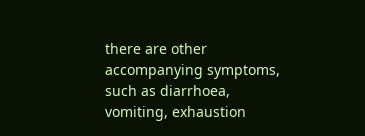there are other accompanying symptoms, such as diarrhoea, vomiting, exhaustion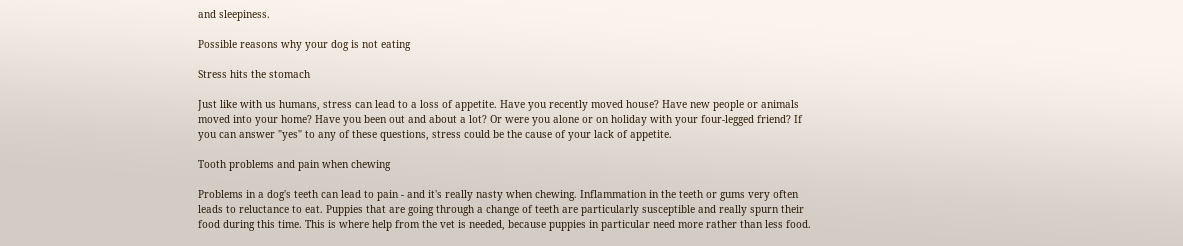and sleepiness.

Possible reasons why your dog is not eating

Stress hits the stomach

Just like with us humans, stress can lead to a loss of appetite. Have you recently moved house? Have new people or animals moved into your home? Have you been out and about a lot? Or were you alone or on holiday with your four-legged friend? If you can answer "yes" to any of these questions, stress could be the cause of your lack of appetite.

Tooth problems and pain when chewing

Problems in a dog's teeth can lead to pain - and it's really nasty when chewing. Inflammation in the teeth or gums very often leads to reluctance to eat. Puppies that are going through a change of teeth are particularly susceptible and really spurn their food during this time. This is where help from the vet is needed, because puppies in particular need more rather than less food.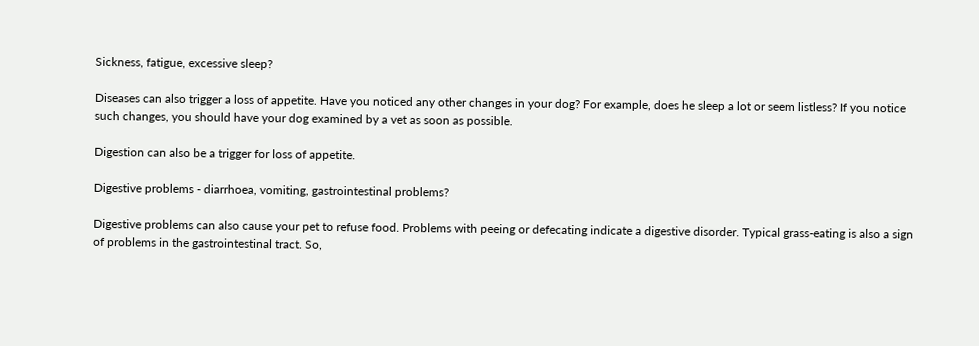Sickness, fatigue, excessive sleep?

Diseases can also trigger a loss of appetite. Have you noticed any other changes in your dog? For example, does he sleep a lot or seem listless? If you notice such changes, you should have your dog examined by a vet as soon as possible.

Digestion can also be a trigger for loss of appetite.

Digestive problems - diarrhoea, vomiting, gastrointestinal problems?

Digestive problems can also cause your pet to refuse food. Problems with peeing or defecating indicate a digestive disorder. Typical grass-eating is also a sign of problems in the gastrointestinal tract. So,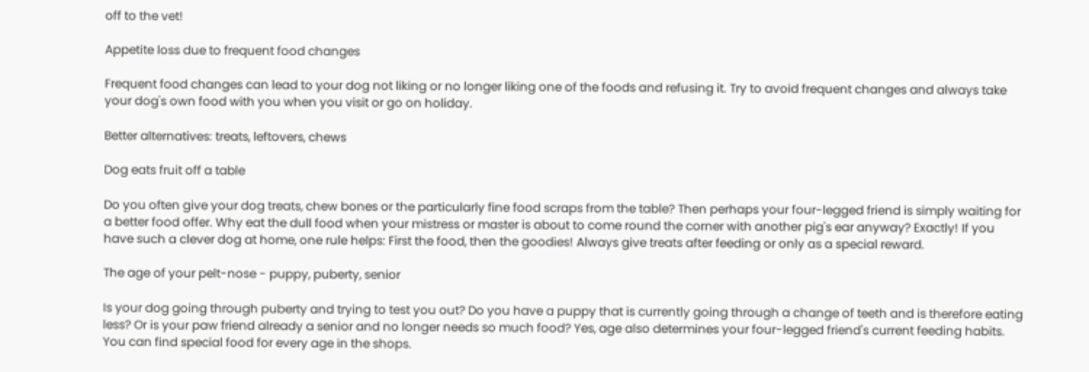off to the vet!

Appetite loss due to frequent food changes

Frequent food changes can lead to your dog not liking or no longer liking one of the foods and refusing it. Try to avoid frequent changes and always take your dog's own food with you when you visit or go on holiday.

Better alternatives: treats, leftovers, chews

Dog eats fruit off a table

Do you often give your dog treats, chew bones or the particularly fine food scraps from the table? Then perhaps your four-legged friend is simply waiting for a better food offer. Why eat the dull food when your mistress or master is about to come round the corner with another pig's ear anyway? Exactly! If you have such a clever dog at home, one rule helps: First the food, then the goodies! Always give treats after feeding or only as a special reward.

The age of your pelt-nose - puppy, puberty, senior

Is your dog going through puberty and trying to test you out? Do you have a puppy that is currently going through a change of teeth and is therefore eating less? Or is your paw friend already a senior and no longer needs so much food? Yes, age also determines your four-legged friend's current feeding habits. You can find special food for every age in the shops.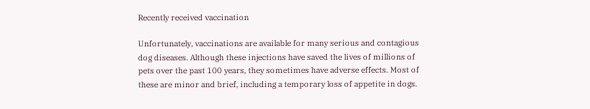Recently received vaccination

Unfortunately, vaccinations are available for many serious and contagious dog diseases. Although these injections have saved the lives of millions of pets over the past 100 years, they sometimes have adverse effects. Most of these are minor and brief, including a temporary loss of appetite in dogs.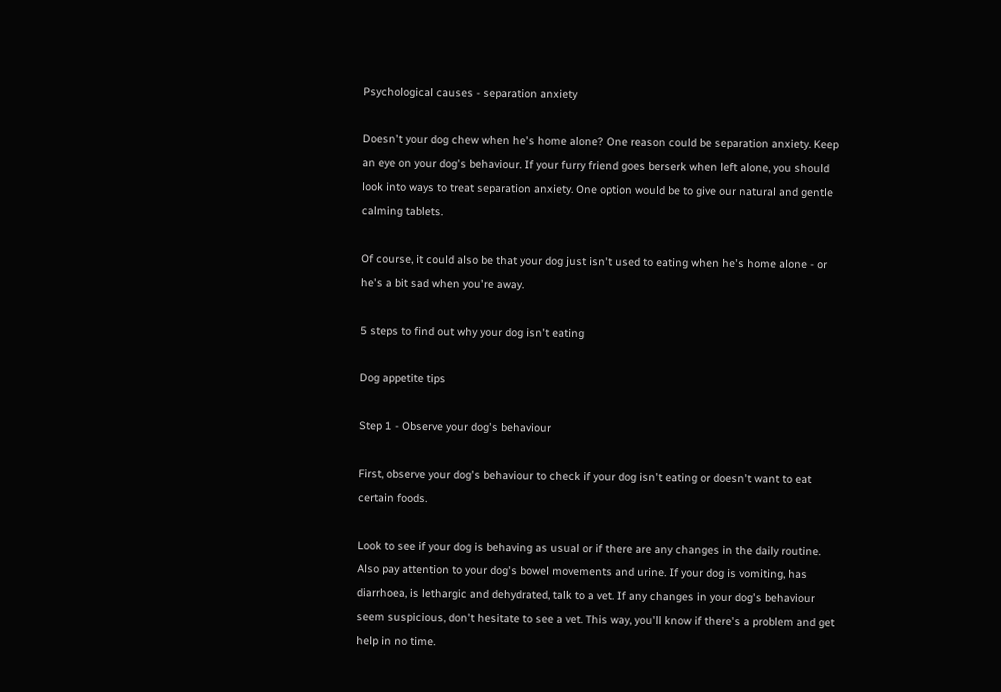Psychological causes - separation anxiety

Doesn't your dog chew when he's home alone? One reason could be separation anxiety. Keep an eye on your dog's behaviour. If your furry friend goes berserk when left alone, you should look into ways to treat separation anxiety. One option would be to give our natural and gentle calming tablets.

Of course, it could also be that your dog just isn't used to eating when he's home alone - or he's a bit sad when you're away.

5 steps to find out why your dog isn't eating

Dog appetite tips

Step 1 - Observe your dog's behaviour

First, observe your dog's behaviour to check if your dog isn't eating or doesn't want to eat certain foods.

Look to see if your dog is behaving as usual or if there are any changes in the daily routine. Also pay attention to your dog's bowel movements and urine. If your dog is vomiting, has diarrhoea, is lethargic and dehydrated, talk to a vet. If any changes in your dog's behaviour seem suspicious, don't hesitate to see a vet. This way, you'll know if there's a problem and get help in no time.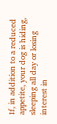If, in addition to a reduced appetite, your dog is hiding, sleeping all day or losing interest in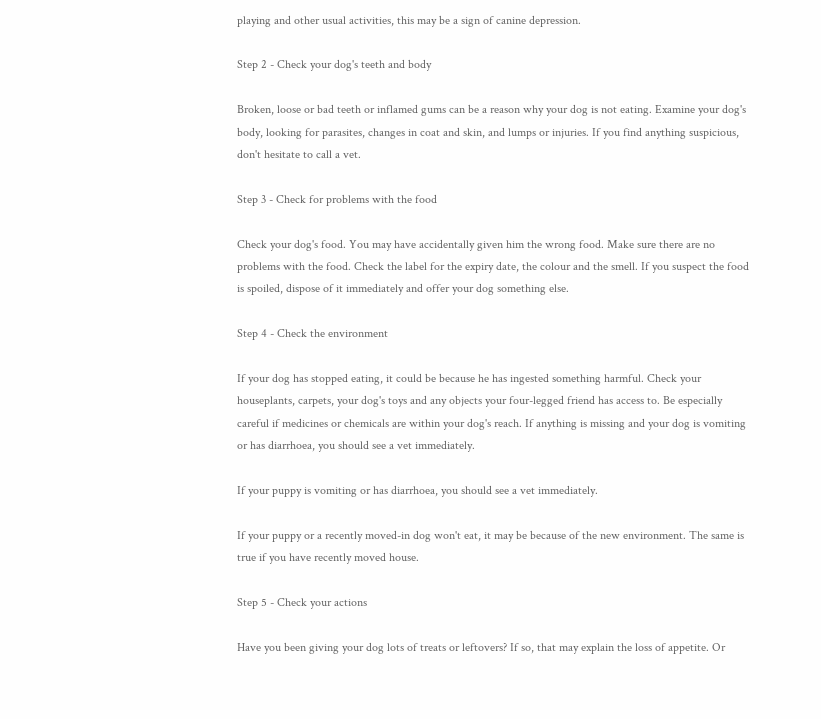playing and other usual activities, this may be a sign of canine depression.

Step 2 - Check your dog's teeth and body

Broken, loose or bad teeth or inflamed gums can be a reason why your dog is not eating. Examine your dog's body, looking for parasites, changes in coat and skin, and lumps or injuries. If you find anything suspicious, don't hesitate to call a vet.

Step 3 - Check for problems with the food

Check your dog's food. You may have accidentally given him the wrong food. Make sure there are no problems with the food. Check the label for the expiry date, the colour and the smell. If you suspect the food is spoiled, dispose of it immediately and offer your dog something else.

Step 4 - Check the environment

If your dog has stopped eating, it could be because he has ingested something harmful. Check your houseplants, carpets, your dog's toys and any objects your four-legged friend has access to. Be especially careful if medicines or chemicals are within your dog's reach. If anything is missing and your dog is vomiting or has diarrhoea, you should see a vet immediately.

If your puppy is vomiting or has diarrhoea, you should see a vet immediately.

If your puppy or a recently moved-in dog won't eat, it may be because of the new environment. The same is true if you have recently moved house.

Step 5 - Check your actions

Have you been giving your dog lots of treats or leftovers? If so, that may explain the loss of appetite. Or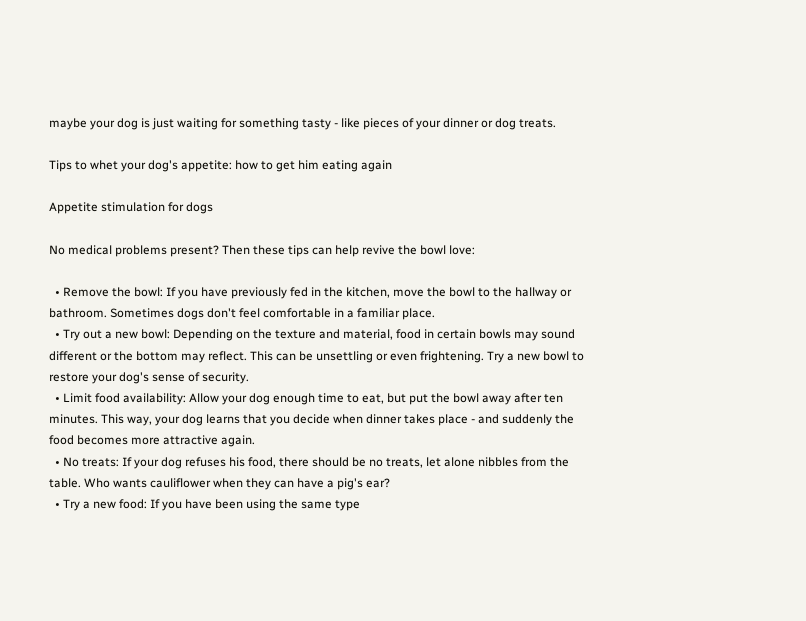maybe your dog is just waiting for something tasty - like pieces of your dinner or dog treats.

Tips to whet your dog's appetite: how to get him eating again

Appetite stimulation for dogs

No medical problems present? Then these tips can help revive the bowl love:

  • Remove the bowl: If you have previously fed in the kitchen, move the bowl to the hallway or bathroom. Sometimes dogs don't feel comfortable in a familiar place.
  • Try out a new bowl: Depending on the texture and material, food in certain bowls may sound different or the bottom may reflect. This can be unsettling or even frightening. Try a new bowl to restore your dog's sense of security.
  • Limit food availability: Allow your dog enough time to eat, but put the bowl away after ten minutes. This way, your dog learns that you decide when dinner takes place - and suddenly the food becomes more attractive again.
  • No treats: If your dog refuses his food, there should be no treats, let alone nibbles from the table. Who wants cauliflower when they can have a pig's ear?
  • Try a new food: If you have been using the same type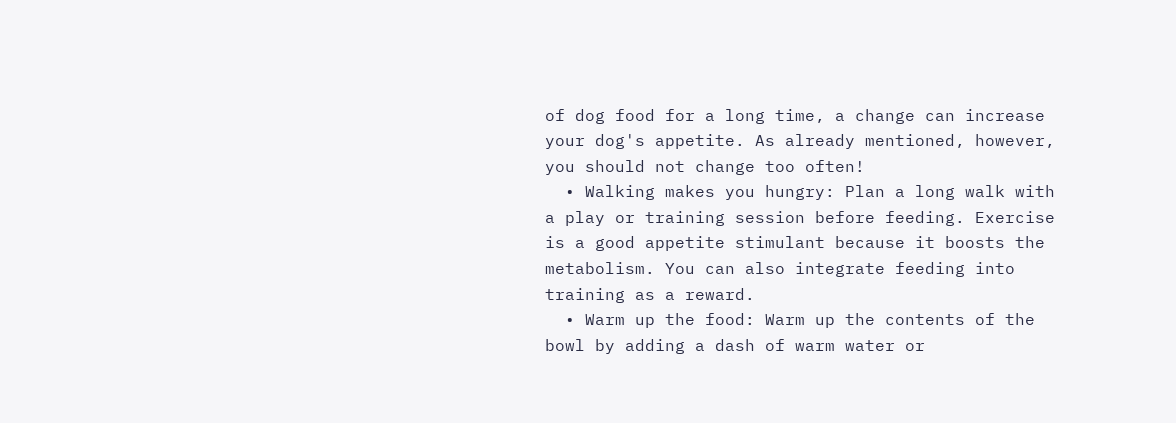of dog food for a long time, a change can increase your dog's appetite. As already mentioned, however, you should not change too often!
  • Walking makes you hungry: Plan a long walk with a play or training session before feeding. Exercise is a good appetite stimulant because it boosts the metabolism. You can also integrate feeding into training as a reward.
  • Warm up the food: Warm up the contents of the bowl by adding a dash of warm water or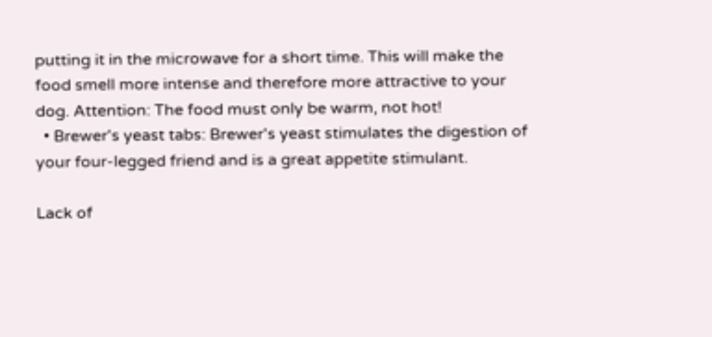putting it in the microwave for a short time. This will make the food smell more intense and therefore more attractive to your dog. Attention: The food must only be warm, not hot!
  • Brewer's yeast tabs: Brewer's yeast stimulates the digestion of your four-legged friend and is a great appetite stimulant.

Lack of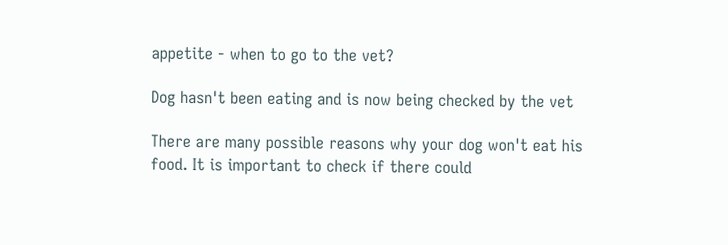appetite - when to go to the vet?

Dog hasn't been eating and is now being checked by the vet

There are many possible reasons why your dog won't eat his food. It is important to check if there could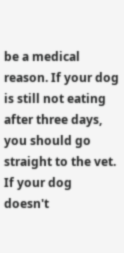be a medical reason. If your dog is still not eating after three days, you should go straight to the vet. If your dog doesn't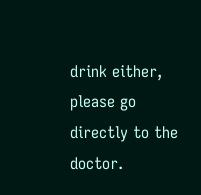drink either, please go directly to the doctor.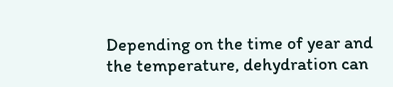Depending on the time of year and the temperature, dehydration can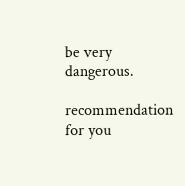be very dangerous.

recommendation for you